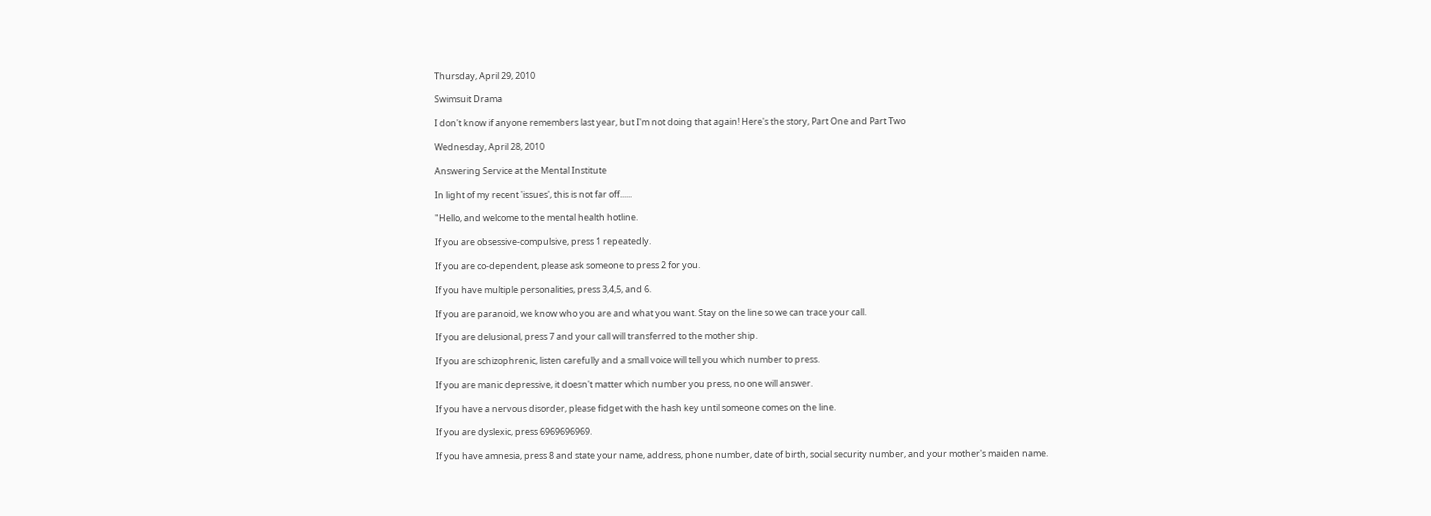Thursday, April 29, 2010

Swimsuit Drama

I don't know if anyone remembers last year, but I'm not doing that again! Here's the story, Part One and Part Two

Wednesday, April 28, 2010

Answering Service at the Mental Institute

In light of my recent 'issues', this is not far off......

"Hello, and welcome to the mental health hotline.

If you are obsessive-compulsive, press 1 repeatedly.

If you are co-dependent, please ask someone to press 2 for you.

If you have multiple personalities, press 3,4,5, and 6.

If you are paranoid, we know who you are and what you want. Stay on the line so we can trace your call.

If you are delusional, press 7 and your call will transferred to the mother ship.

If you are schizophrenic, listen carefully and a small voice will tell you which number to press.

If you are manic depressive, it doesn't matter which number you press, no one will answer.

If you have a nervous disorder, please fidget with the hash key until someone comes on the line.

If you are dyslexic, press 6969696969.

If you have amnesia, press 8 and state your name, address, phone number, date of birth, social security number, and your mother's maiden name.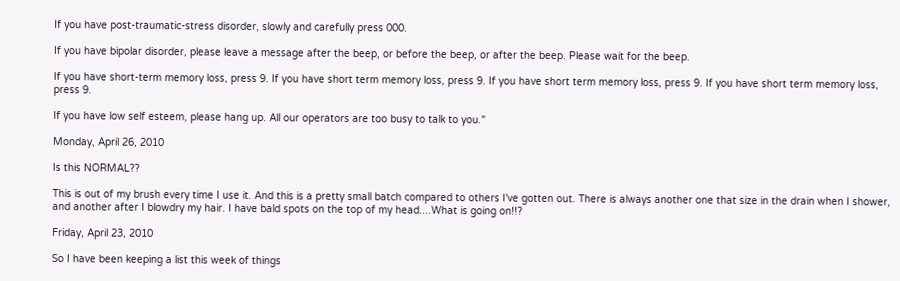If you have post-traumatic-stress disorder, slowly and carefully press 000.

If you have bipolar disorder, please leave a message after the beep, or before the beep, or after the beep. Please wait for the beep.

If you have short-term memory loss, press 9. If you have short term memory loss, press 9. If you have short term memory loss, press 9. If you have short term memory loss, press 9.

If you have low self esteem, please hang up. All our operators are too busy to talk to you."

Monday, April 26, 2010

Is this NORMAL??

This is out of my brush every time I use it. And this is a pretty small batch compared to others I've gotten out. There is always another one that size in the drain when I shower, and another after I blowdry my hair. I have bald spots on the top of my head....What is going on!!?

Friday, April 23, 2010

So I have been keeping a list this week of things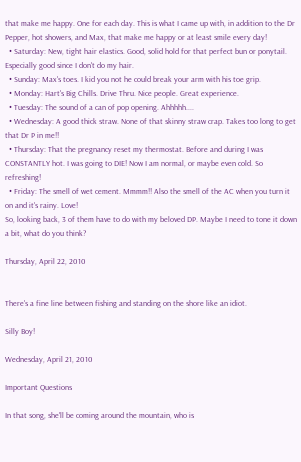that make me happy. One for each day. This is what I came up with, in addition to the Dr Pepper, hot showers, and Max, that make me happy or at least smile every day!
  • Saturday: New, tight hair elastics. Good, solid hold for that perfect bun or ponytail. Especially good since I don't do my hair.
  • Sunday: Max's toes. I kid you not he could break your arm with his toe grip.
  • Monday: Hart's Big Chills. Drive Thru. Nice people. Great experience.
  • Tuesday: The sound of a can of pop opening. Ahhhhh....
  • Wednesday: A good thick straw. None of that skinny straw crap. Takes too long to get that Dr P in me!!
  • Thursday: That the pregnancy reset my thermostat. Before and during I was CONSTANTLY hot. I was going to DIE! Now I am normal, or maybe even cold. So refreshing!
  • Friday: The smell of wet cement. Mmmm!! Also the smell of the AC when you turn it on and it's rainy. Love!
So, looking back, 3 of them have to do with my beloved DP. Maybe I need to tone it down a bit, what do you think?

Thursday, April 22, 2010


There's a fine line between fishing and standing on the shore like an idiot.

Silly Boy!

Wednesday, April 21, 2010

Important Questions

In that song, she'll be coming around the mountain, who is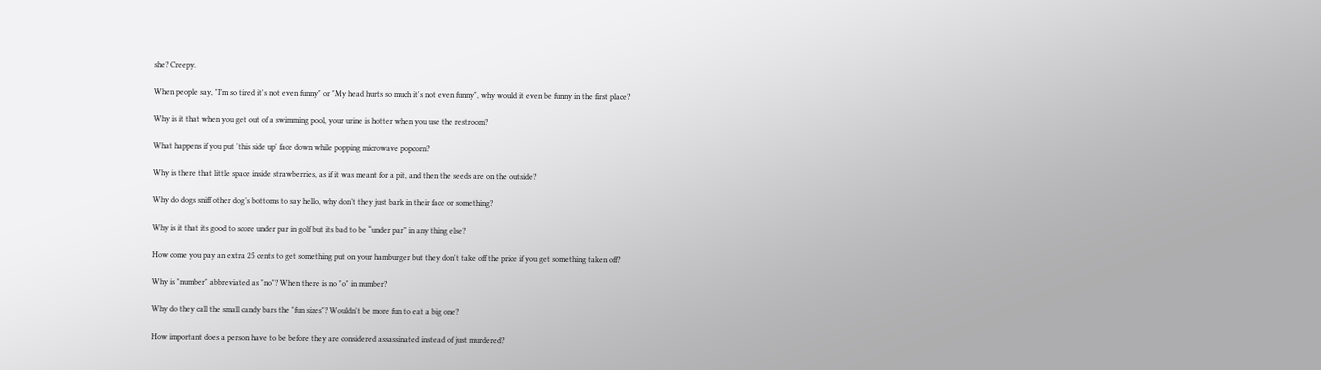she? Creepy.

When people say, "I’m so tired it's not even funny" or "My head hurts so much it's not even funny", why would it even be funny in the first place?

Why is it that when you get out of a swimming pool, your urine is hotter when you use the restroom?

What happens if you put 'this side up' face down while popping microwave popcorn?

Why is there that little space inside strawberries, as if it was meant for a pit, and then the seeds are on the outside?

Why do dogs sniff other dog’s bottoms to say hello, why don’t they just bark in their face or something?

Why is it that its good to score under par in golf but its bad to be “under par” in any thing else?

How come you pay an extra 25 cents to get something put on your hamburger but they don't take off the price if you get something taken off?

Why is "number" abbreviated as "no"? When there is no "o" in number?

Why do they call the small candy bars the "fun sizes"? Wouldn't be more fun to eat a big one?

How important does a person have to be before they are considered assassinated instead of just murdered?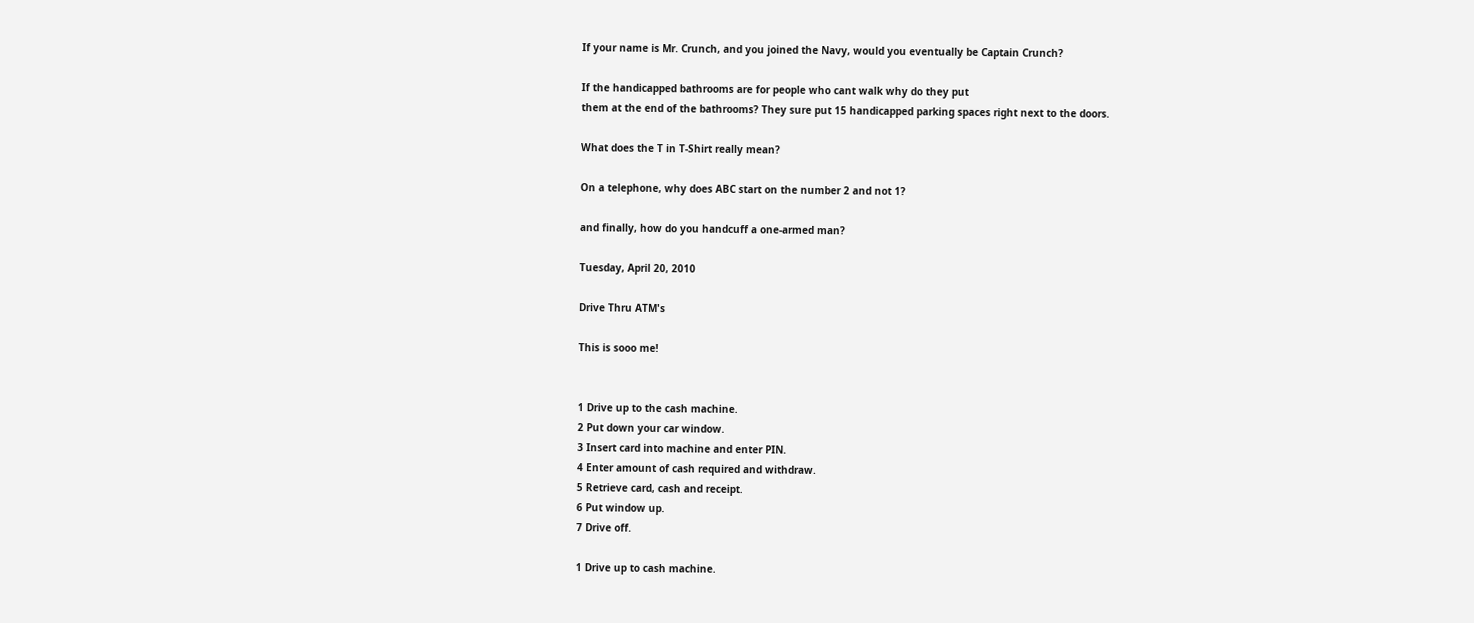If your name is Mr. Crunch, and you joined the Navy, would you eventually be Captain Crunch?

If the handicapped bathrooms are for people who cant walk why do they put
them at the end of the bathrooms? They sure put 15 handicapped parking spaces right next to the doors.

What does the T in T-Shirt really mean?

On a telephone, why does ABC start on the number 2 and not 1?

and finally, how do you handcuff a one-armed man?

Tuesday, April 20, 2010

Drive Thru ATM's

This is sooo me!


1 Drive up to the cash machine.
2 Put down your car window.
3 Insert card into machine and enter PIN.
4 Enter amount of cash required and withdraw.
5 Retrieve card, cash and receipt.
6 Put window up.
7 Drive off.

1 Drive up to cash machine.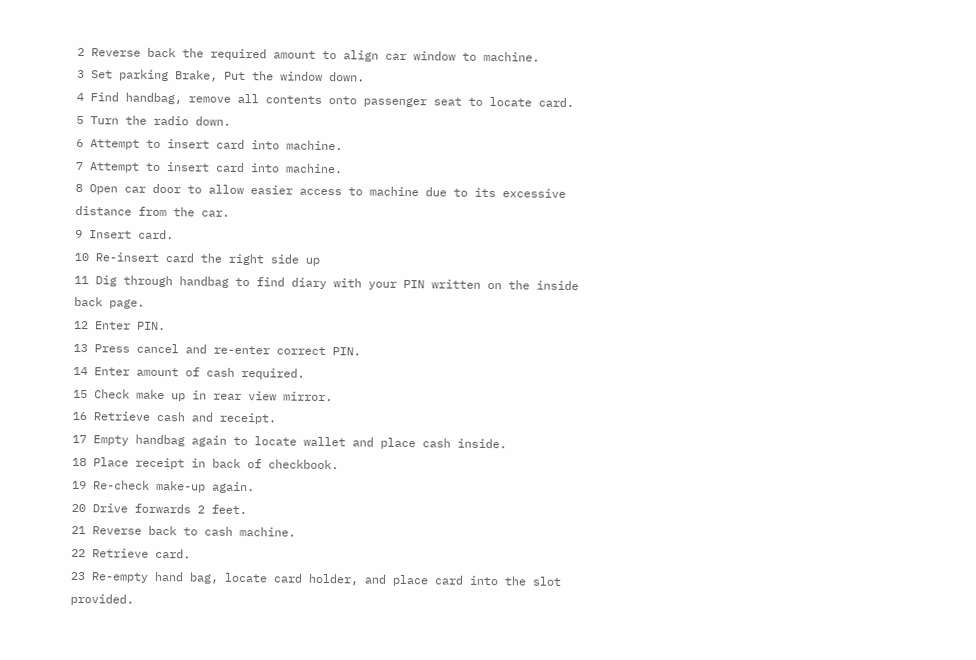2 Reverse back the required amount to align car window to machine.
3 Set parking Brake, Put the window down.
4 Find handbag, remove all contents onto passenger seat to locate card.
5 Turn the radio down.
6 Attempt to insert card into machine.
7 Attempt to insert card into machine.
8 Open car door to allow easier access to machine due to its excessive distance from the car.
9 Insert card.
10 Re-insert card the right side up
11 Dig through handbag to find diary with your PIN written on the inside back page.
12 Enter PIN.
13 Press cancel and re-enter correct PIN.
14 Enter amount of cash required.
15 Check make up in rear view mirror.
16 Retrieve cash and receipt.
17 Empty handbag again to locate wallet and place cash inside.
18 Place receipt in back of checkbook.
19 Re-check make-up again.
20 Drive forwards 2 feet.
21 Reverse back to cash machine.
22 Retrieve card.
23 Re-empty hand bag, locate card holder, and place card into the slot provided.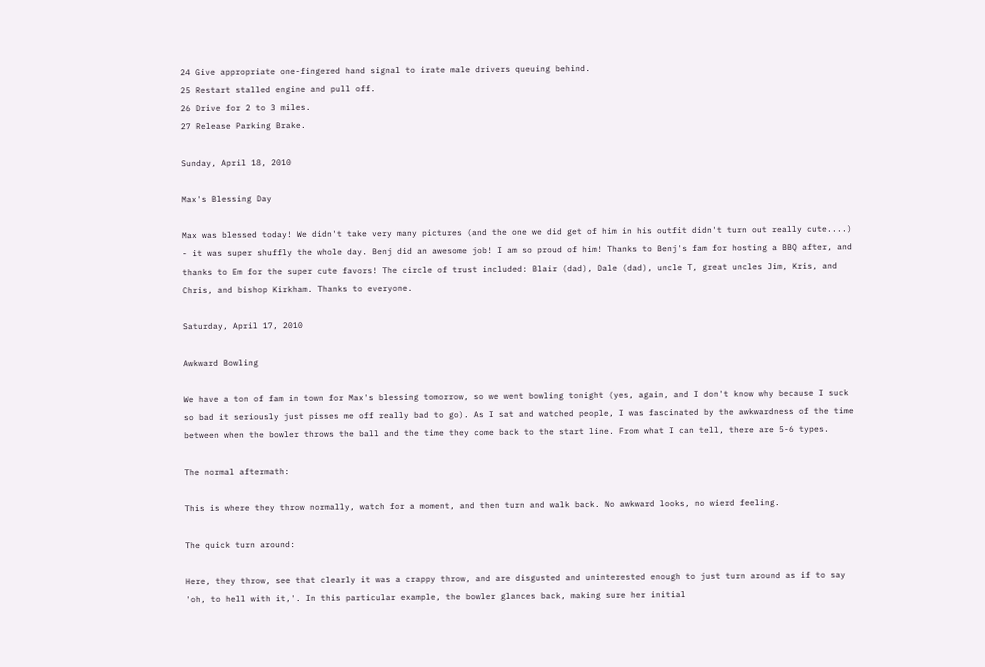24 Give appropriate one-fingered hand signal to irate male drivers queuing behind.
25 Restart stalled engine and pull off.
26 Drive for 2 to 3 miles.
27 Release Parking Brake.

Sunday, April 18, 2010

Max's Blessing Day

Max was blessed today! We didn't take very many pictures (and the one we did get of him in his outfit didn't turn out really cute....) - it was super shuffly the whole day. Benj did an awesome job! I am so proud of him! Thanks to Benj's fam for hosting a BBQ after, and thanks to Em for the super cute favors! The circle of trust included: Blair (dad), Dale (dad), uncle T, great uncles Jim, Kris, and Chris, and bishop Kirkham. Thanks to everyone.

Saturday, April 17, 2010

Awkward Bowling

We have a ton of fam in town for Max's blessing tomorrow, so we went bowling tonight (yes, again, and I don't know why because I suck so bad it seriously just pisses me off really bad to go). As I sat and watched people, I was fascinated by the awkwardness of the time between when the bowler throws the ball and the time they come back to the start line. From what I can tell, there are 5-6 types.

The normal aftermath:

This is where they throw normally, watch for a moment, and then turn and walk back. No awkward looks, no wierd feeling.

The quick turn around:

Here, they throw, see that clearly it was a crappy throw, and are disgusted and uninterested enough to just turn around as if to say 'oh, to hell with it,'. In this particular example, the bowler glances back, making sure her initial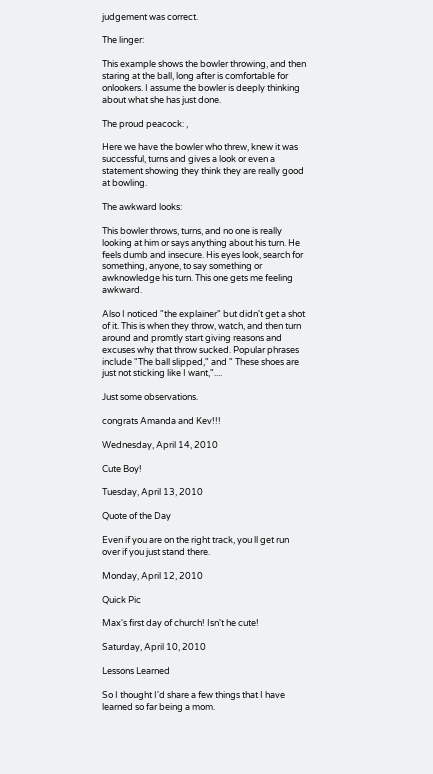judgement was correct.

The linger:

This example shows the bowler throwing, and then staring at the ball, long after is comfortable for onlookers. I assume the bowler is deeply thinking about what she has just done.

The proud peacock: ,

Here we have the bowler who threw, knew it was successful, turns and gives a look or even a statement showing they think they are really good at bowling.

The awkward looks:

This bowler throws, turns, and no one is really looking at him or says anything about his turn. He feels dumb and insecure. His eyes look, search for something, anyone, to say something or awknowledge his turn. This one gets me feeling awkward.

Also I noticed "the explainer" but didn't get a shot of it. This is when they throw, watch, and then turn around and promtly start giving reasons and excuses why that throw sucked. Popular phrases include "The ball slipped," and " These shoes are just not sticking like I want,"....

Just some observations.

congrats Amanda and Kev!!!

Wednesday, April 14, 2010

Cute Boy!

Tuesday, April 13, 2010

Quote of the Day

Even if you are on the right track, you ll get run over if you just stand there.

Monday, April 12, 2010

Quick Pic

Max's first day of church! Isn't he cute!

Saturday, April 10, 2010

Lessons Learned

So I thought I'd share a few things that I have learned so far being a mom.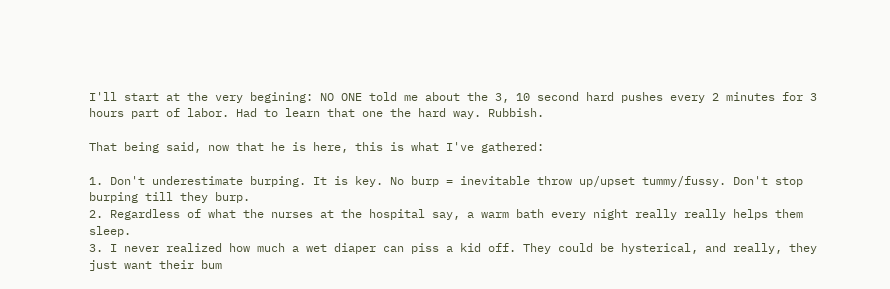I'll start at the very begining: NO ONE told me about the 3, 10 second hard pushes every 2 minutes for 3 hours part of labor. Had to learn that one the hard way. Rubbish.

That being said, now that he is here, this is what I've gathered:

1. Don't underestimate burping. It is key. No burp = inevitable throw up/upset tummy/fussy. Don't stop burping till they burp.
2. Regardless of what the nurses at the hospital say, a warm bath every night really really helps them sleep.
3. I never realized how much a wet diaper can piss a kid off. They could be hysterical, and really, they just want their bum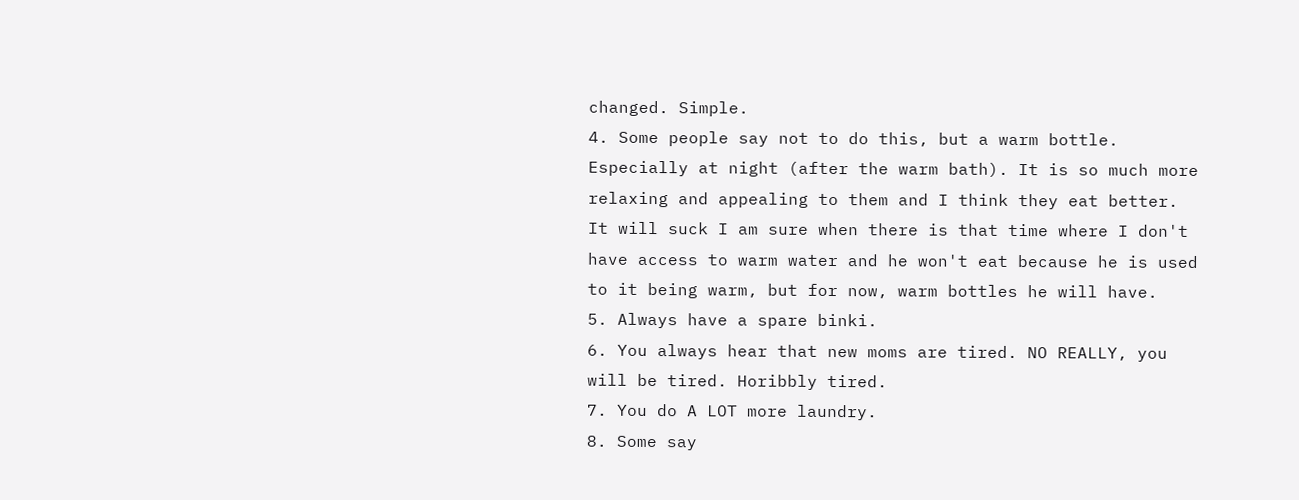changed. Simple.
4. Some people say not to do this, but a warm bottle. Especially at night (after the warm bath). It is so much more relaxing and appealing to them and I think they eat better. It will suck I am sure when there is that time where I don't have access to warm water and he won't eat because he is used to it being warm, but for now, warm bottles he will have.
5. Always have a spare binki.
6. You always hear that new moms are tired. NO REALLY, you will be tired. Horibbly tired.
7. You do A LOT more laundry.
8. Some say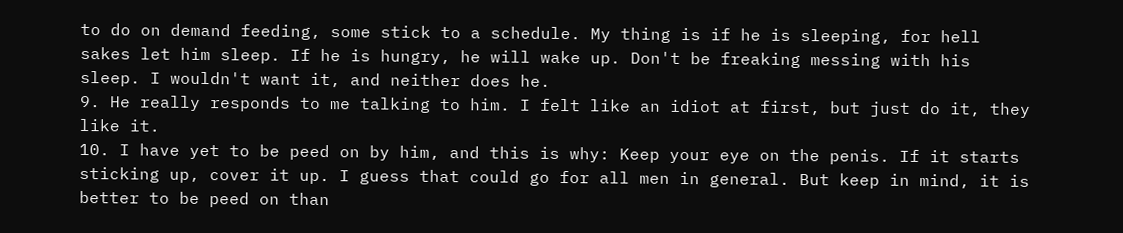to do on demand feeding, some stick to a schedule. My thing is if he is sleeping, for hell sakes let him sleep. If he is hungry, he will wake up. Don't be freaking messing with his sleep. I wouldn't want it, and neither does he.
9. He really responds to me talking to him. I felt like an idiot at first, but just do it, they like it.
10. I have yet to be peed on by him, and this is why: Keep your eye on the penis. If it starts sticking up, cover it up. I guess that could go for all men in general. But keep in mind, it is better to be peed on than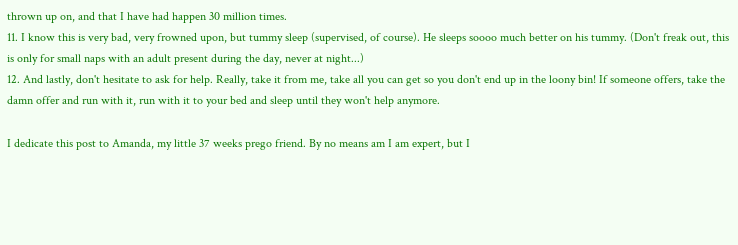thrown up on, and that I have had happen 30 million times.
11. I know this is very bad, very frowned upon, but tummy sleep (supervised, of course). He sleeps soooo much better on his tummy. (Don't freak out, this is only for small naps with an adult present during the day, never at night...)
12. And lastly, don't hesitate to ask for help. Really, take it from me, take all you can get so you don't end up in the loony bin! If someone offers, take the damn offer and run with it, run with it to your bed and sleep until they won't help anymore.

I dedicate this post to Amanda, my little 37 weeks prego friend. By no means am I am expert, but I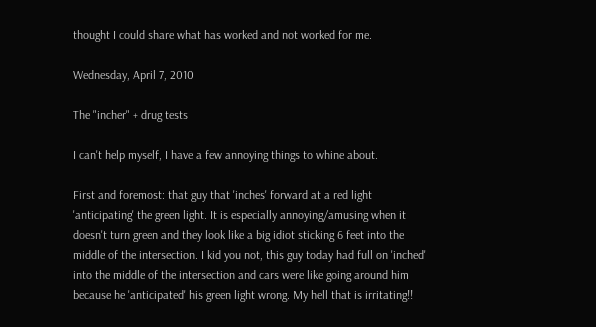thought I could share what has worked and not worked for me.

Wednesday, April 7, 2010

The "incher" + drug tests

I can't help myself, I have a few annoying things to whine about.

First and foremost: that guy that 'inches' forward at a red light 'anticipating' the green light. It is especially annoying/amusing when it doesn't turn green and they look like a big idiot sticking 6 feet into the middle of the intersection. I kid you not, this guy today had full on 'inched' into the middle of the intersection and cars were like going around him because he 'anticipated' his green light wrong. My hell that is irritating!!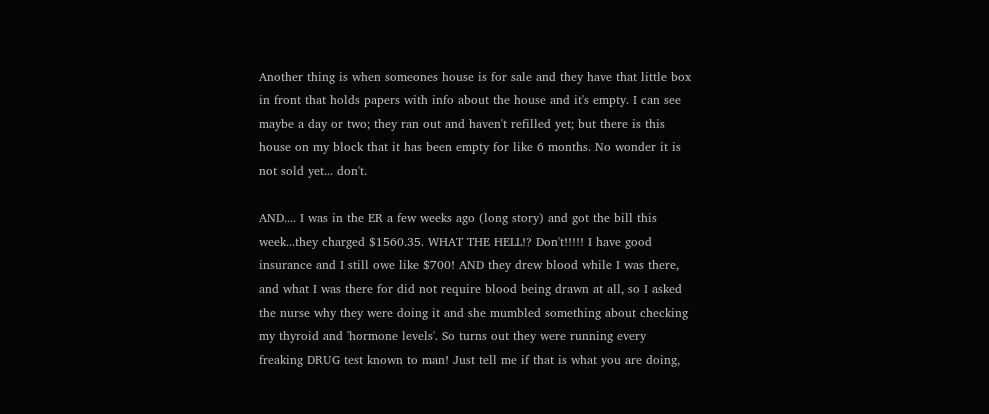Another thing is when someones house is for sale and they have that little box in front that holds papers with info about the house and it's empty. I can see maybe a day or two; they ran out and haven't refilled yet; but there is this house on my block that it has been empty for like 6 months. No wonder it is not sold yet... don't.

AND.... I was in the ER a few weeks ago (long story) and got the bill this week...they charged $1560.35. WHAT THE HELL!? Don't!!!!! I have good insurance and I still owe like $700! AND they drew blood while I was there, and what I was there for did not require blood being drawn at all, so I asked the nurse why they were doing it and she mumbled something about checking my thyroid and 'hormone levels'. So turns out they were running every freaking DRUG test known to man! Just tell me if that is what you are doing,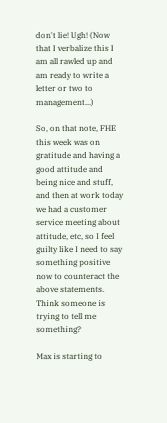don't lie! Ugh! (Now that I verbalize this I am all rawled up and am ready to write a letter or two to management...)

So, on that note, FHE this week was on gratitude and having a good attitude and being nice and stuff, and then at work today we had a customer service meeting about attitude, etc, so I feel guilty like I need to say something positive now to counteract the above statements. Think someone is trying to tell me something?

Max is starting to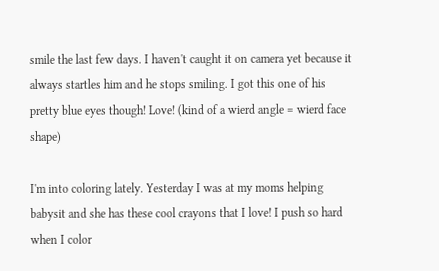smile the last few days. I haven't caught it on camera yet because it always startles him and he stops smiling. I got this one of his pretty blue eyes though! Love! (kind of a wierd angle = wierd face shape)

I'm into coloring lately. Yesterday I was at my moms helping babysit and she has these cool crayons that I love! I push so hard when I color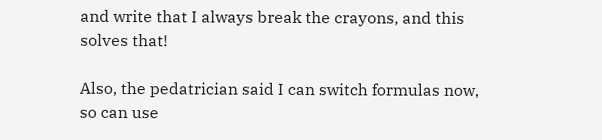and write that I always break the crayons, and this solves that!

Also, the pedatrician said I can switch formulas now, so can use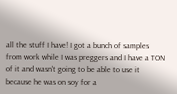all the stuff I have! I got a bunch of samples from work while I was preggers and I have a TON of it and wasn't going to be able to use it because he was on soy for a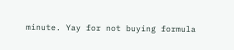minute. Yay for not buying formula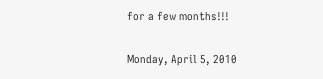for a few months!!!

Monday, April 5, 2010